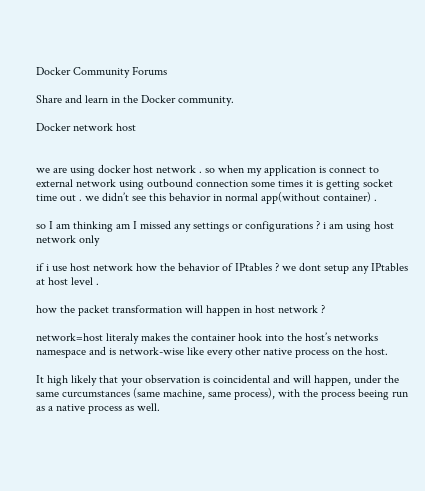Docker Community Forums

Share and learn in the Docker community.

Docker network host


we are using docker host network . so when my application is connect to external network using outbound connection some times it is getting socket time out . we didn’t see this behavior in normal app(without container) .

so I am thinking am I missed any settings or configurations ? i am using host network only

if i use host network how the behavior of IPtables ? we dont setup any IPtables at host level .

how the packet transformation will happen in host network ?

network=host literaly makes the container hook into the host’s networks namespace and is network-wise like every other native process on the host.

It high likely that your observation is coincidental and will happen, under the same curcumstances (same machine, same process), with the process beeing run as a native process as well.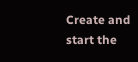Create and start the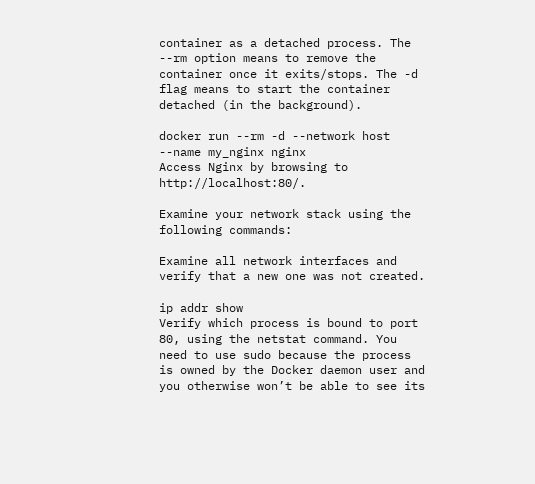container as a detached process. The --rm option means to remove the container once it exits/stops. The -d flag means to start the container detached (in the background).

docker run --rm -d --network host --name my_nginx nginx
Access Nginx by browsing to http://localhost:80/.

Examine your network stack using the following commands:

Examine all network interfaces and verify that a new one was not created.

ip addr show
Verify which process is bound to port 80, using the netstat command. You need to use sudo because the process is owned by the Docker daemon user and you otherwise won’t be able to see its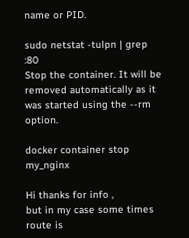name or PID.

sudo netstat -tulpn | grep :80
Stop the container. It will be removed automatically as it was started using the --rm option.

docker container stop my_nginx

Hi thanks for info ,
but in my case some times route is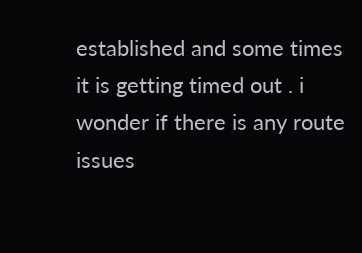established and some times it is getting timed out . i wonder if there is any route issues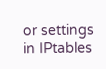or settings in IPtables